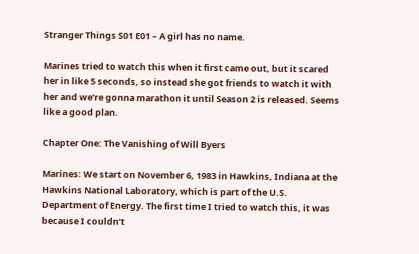Stranger Things S01 E01 – A girl has no name.

Marines tried to watch this when it first came out, but it scared her in like 5 seconds, so instead she got friends to watch it with her and we’re gonna marathon it until Season 2 is released. Seems like a good plan.

Chapter One: The Vanishing of Will Byers

Marines: We start on November 6, 1983 in Hawkins, Indiana at the Hawkins National Laboratory, which is part of the U.S. Department of Energy. The first time I tried to watch this, it was because I couldn’t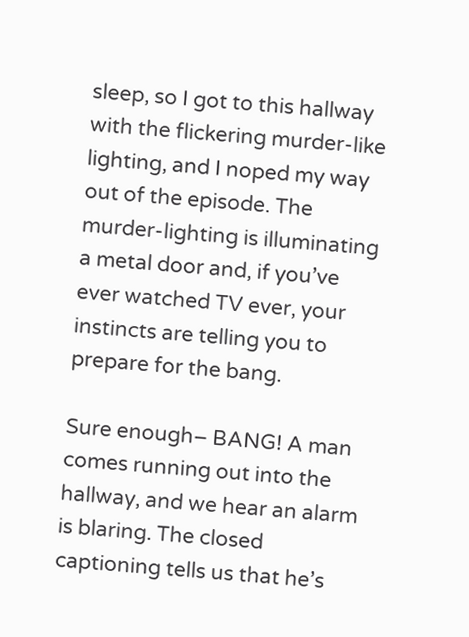sleep, so I got to this hallway with the flickering murder-like lighting, and I noped my way out of the episode. The murder-lighting is illuminating a metal door and, if you’ve ever watched TV ever, your instincts are telling you to prepare for the bang.

Sure enough– BANG! A man comes running out into the hallway, and we hear an alarm is blaring. The closed captioning tells us that he’s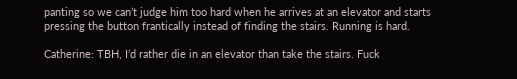panting so we can’t judge him too hard when he arrives at an elevator and starts pressing the button frantically instead of finding the stairs. Running is hard.

Catherine: TBH, I’d rather die in an elevator than take the stairs. Fuck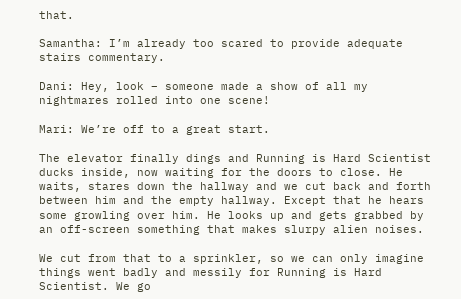that.

Samantha: I’m already too scared to provide adequate stairs commentary.

Dani: Hey, look – someone made a show of all my nightmares rolled into one scene!

Mari: We’re off to a great start.

The elevator finally dings and Running is Hard Scientist ducks inside, now waiting for the doors to close. He waits, stares down the hallway and we cut back and forth between him and the empty hallway. Except that he hears some growling over him. He looks up and gets grabbed by an off-screen something that makes slurpy alien noises.

We cut from that to a sprinkler, so we can only imagine things went badly and messily for Running is Hard Scientist. We go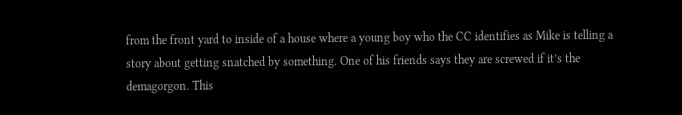from the front yard to inside of a house where a young boy who the CC identifies as Mike is telling a story about getting snatched by something. One of his friends says they are screwed if it’s the demagorgon. This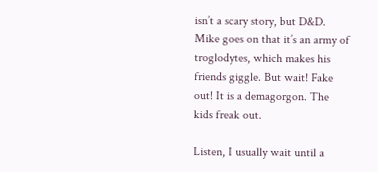isn’t a scary story, but D&D. Mike goes on that it’s an army of troglodytes, which makes his friends giggle. But wait! Fake out! It is a demagorgon. The kids freak out.

Listen, I usually wait until a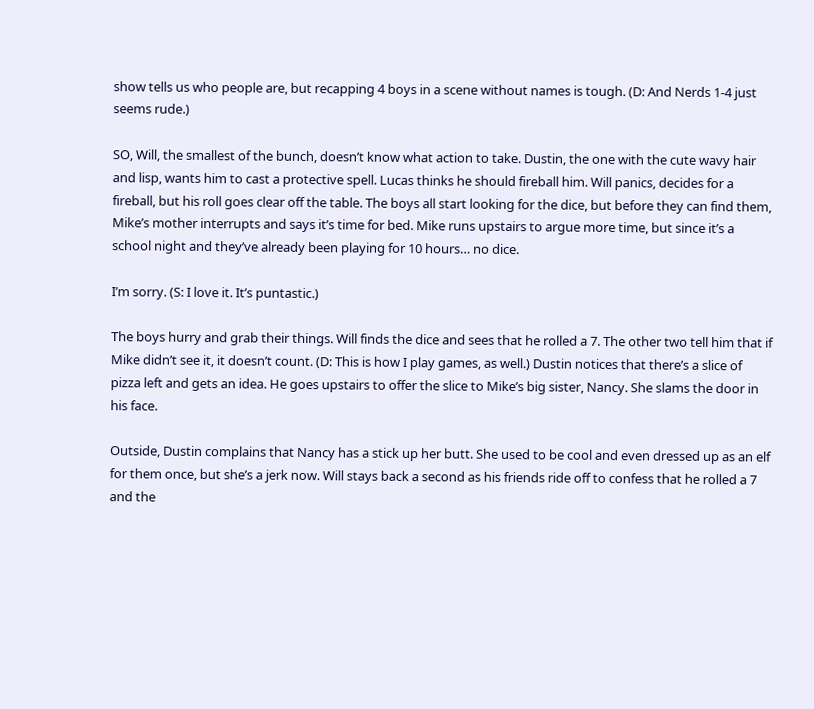show tells us who people are, but recapping 4 boys in a scene without names is tough. (D: And Nerds 1-4 just seems rude.)

SO, Will, the smallest of the bunch, doesn’t know what action to take. Dustin, the one with the cute wavy hair and lisp, wants him to cast a protective spell. Lucas thinks he should fireball him. Will panics, decides for a fireball, but his roll goes clear off the table. The boys all start looking for the dice, but before they can find them, Mike’s mother interrupts and says it’s time for bed. Mike runs upstairs to argue more time, but since it’s a school night and they’ve already been playing for 10 hours… no dice.

I’m sorry. (S: I love it. It’s puntastic.)

The boys hurry and grab their things. Will finds the dice and sees that he rolled a 7. The other two tell him that if Mike didn’t see it, it doesn’t count. (D: This is how I play games, as well.) Dustin notices that there’s a slice of pizza left and gets an idea. He goes upstairs to offer the slice to Mike’s big sister, Nancy. She slams the door in his face.

Outside, Dustin complains that Nancy has a stick up her butt. She used to be cool and even dressed up as an elf for them once, but she’s a jerk now. Will stays back a second as his friends ride off to confess that he rolled a 7 and the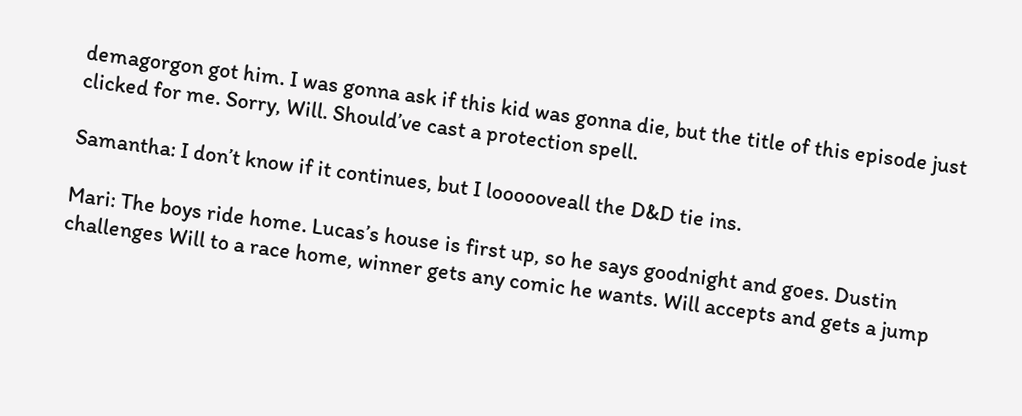demagorgon got him. I was gonna ask if this kid was gonna die, but the title of this episode just clicked for me. Sorry, Will. Should’ve cast a protection spell.

Samantha: I don’t know if it continues, but I loooooveall the D&D tie ins.

Mari: The boys ride home. Lucas’s house is first up, so he says goodnight and goes. Dustin challenges Will to a race home, winner gets any comic he wants. Will accepts and gets a jump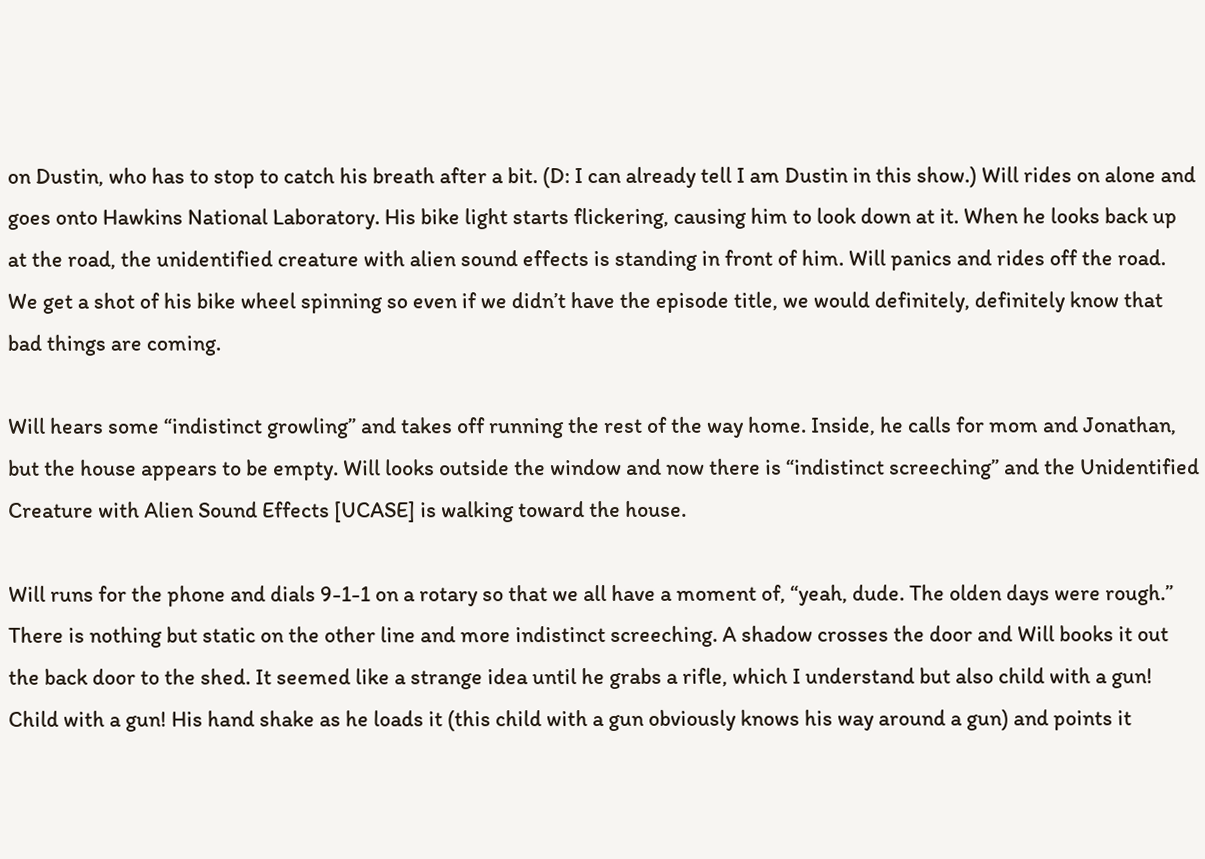on Dustin, who has to stop to catch his breath after a bit. (D: I can already tell I am Dustin in this show.) Will rides on alone and goes onto Hawkins National Laboratory. His bike light starts flickering, causing him to look down at it. When he looks back up at the road, the unidentified creature with alien sound effects is standing in front of him. Will panics and rides off the road. We get a shot of his bike wheel spinning so even if we didn’t have the episode title, we would definitely, definitely know that bad things are coming.

Will hears some “indistinct growling” and takes off running the rest of the way home. Inside, he calls for mom and Jonathan, but the house appears to be empty. Will looks outside the window and now there is “indistinct screeching” and the Unidentified Creature with Alien Sound Effects [UCASE] is walking toward the house.

Will runs for the phone and dials 9-1-1 on a rotary so that we all have a moment of, “yeah, dude. The olden days were rough.” There is nothing but static on the other line and more indistinct screeching. A shadow crosses the door and Will books it out the back door to the shed. It seemed like a strange idea until he grabs a rifle, which I understand but also child with a gun! Child with a gun! His hand shake as he loads it (this child with a gun obviously knows his way around a gun) and points it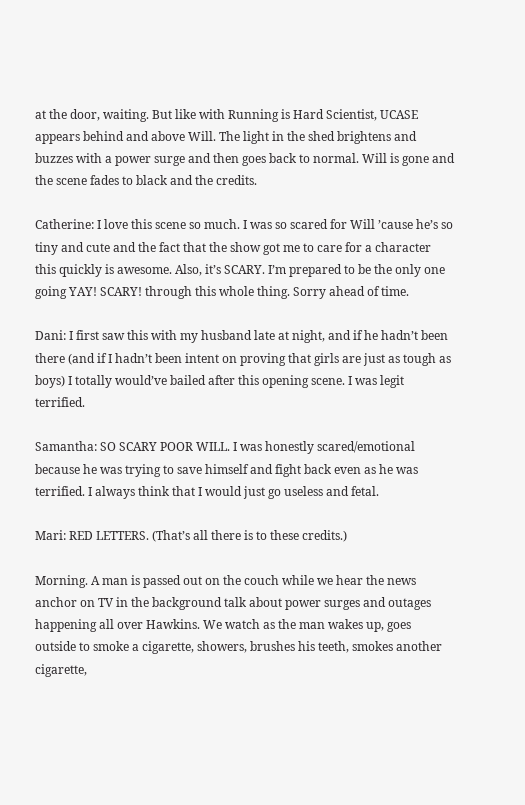at the door, waiting. But like with Running is Hard Scientist, UCASE appears behind and above Will. The light in the shed brightens and buzzes with a power surge and then goes back to normal. Will is gone and the scene fades to black and the credits.

Catherine: I love this scene so much. I was so scared for Will ’cause he’s so tiny and cute and the fact that the show got me to care for a character this quickly is awesome. Also, it’s SCARY. I’m prepared to be the only one going YAY! SCARY! through this whole thing. Sorry ahead of time.

Dani: I first saw this with my husband late at night, and if he hadn’t been there (and if I hadn’t been intent on proving that girls are just as tough as boys) I totally would’ve bailed after this opening scene. I was legit terrified.

Samantha: SO SCARY POOR WILL. I was honestly scared/emotional because he was trying to save himself and fight back even as he was terrified. I always think that I would just go useless and fetal.

Mari: RED LETTERS. (That’s all there is to these credits.)

Morning. A man is passed out on the couch while we hear the news anchor on TV in the background talk about power surges and outages happening all over Hawkins. We watch as the man wakes up, goes outside to smoke a cigarette, showers, brushes his teeth, smokes another cigarette,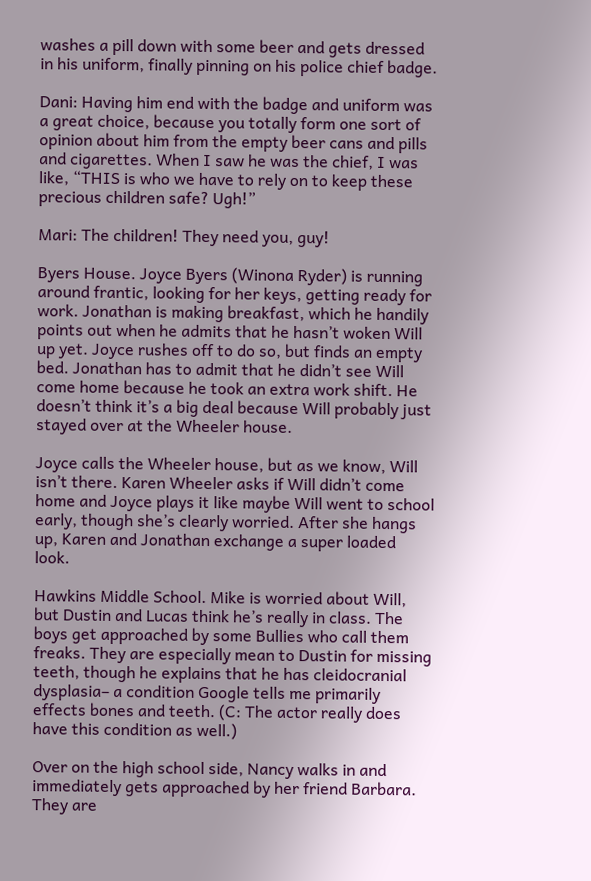washes a pill down with some beer and gets dressed in his uniform, finally pinning on his police chief badge.

Dani: Having him end with the badge and uniform was a great choice, because you totally form one sort of opinion about him from the empty beer cans and pills and cigarettes. When I saw he was the chief, I was like, “THIS is who we have to rely on to keep these precious children safe? Ugh!”

Mari: The children! They need you, guy!

Byers House. Joyce Byers (Winona Ryder) is running around frantic, looking for her keys, getting ready for work. Jonathan is making breakfast, which he handily points out when he admits that he hasn’t woken Will up yet. Joyce rushes off to do so, but finds an empty bed. Jonathan has to admit that he didn’t see Will come home because he took an extra work shift. He doesn’t think it’s a big deal because Will probably just stayed over at the Wheeler house.

Joyce calls the Wheeler house, but as we know, Will isn’t there. Karen Wheeler asks if Will didn’t come home and Joyce plays it like maybe Will went to school early, though she’s clearly worried. After she hangs up, Karen and Jonathan exchange a super loaded look.

Hawkins Middle School. Mike is worried about Will, but Dustin and Lucas think he’s really in class. The boys get approached by some Bullies who call them freaks. They are especially mean to Dustin for missing teeth, though he explains that he has cleidocranial dysplasia– a condition Google tells me primarily effects bones and teeth. (C: The actor really does have this condition as well.)

Over on the high school side, Nancy walks in and immediately gets approached by her friend Barbara. They are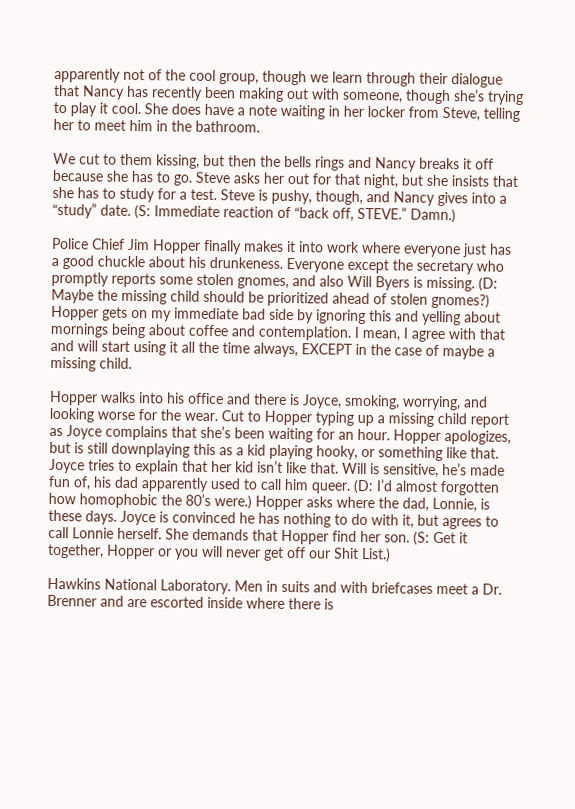apparently not of the cool group, though we learn through their dialogue that Nancy has recently been making out with someone, though she’s trying to play it cool. She does have a note waiting in her locker from Steve, telling her to meet him in the bathroom.

We cut to them kissing, but then the bells rings and Nancy breaks it off because she has to go. Steve asks her out for that night, but she insists that she has to study for a test. Steve is pushy, though, and Nancy gives into a “study” date. (S: Immediate reaction of “back off, STEVE.” Damn.)

Police Chief Jim Hopper finally makes it into work where everyone just has a good chuckle about his drunkeness. Everyone except the secretary who promptly reports some stolen gnomes, and also Will Byers is missing. (D: Maybe the missing child should be prioritized ahead of stolen gnomes?) Hopper gets on my immediate bad side by ignoring this and yelling about mornings being about coffee and contemplation. I mean, I agree with that and will start using it all the time always, EXCEPT in the case of maybe a missing child.

Hopper walks into his office and there is Joyce, smoking, worrying, and looking worse for the wear. Cut to Hopper typing up a missing child report as Joyce complains that she’s been waiting for an hour. Hopper apologizes, but is still downplaying this as a kid playing hooky, or something like that. Joyce tries to explain that her kid isn’t like that. Will is sensitive, he’s made fun of, his dad apparently used to call him queer. (D: I’d almost forgotten how homophobic the 80’s were.) Hopper asks where the dad, Lonnie, is these days. Joyce is convinced he has nothing to do with it, but agrees to call Lonnie herself. She demands that Hopper find her son. (S: Get it together, Hopper or you will never get off our Shit List.)

Hawkins National Laboratory. Men in suits and with briefcases meet a Dr. Brenner and are escorted inside where there is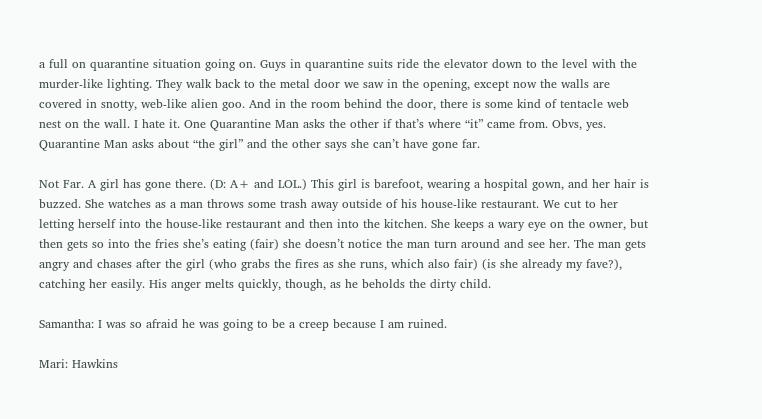a full on quarantine situation going on. Guys in quarantine suits ride the elevator down to the level with the murder-like lighting. They walk back to the metal door we saw in the opening, except now the walls are covered in snotty, web-like alien goo. And in the room behind the door, there is some kind of tentacle web nest on the wall. I hate it. One Quarantine Man asks the other if that’s where “it” came from. Obvs, yes.  Quarantine Man asks about “the girl” and the other says she can’t have gone far.

Not Far. A girl has gone there. (D: A+ and LOL.) This girl is barefoot, wearing a hospital gown, and her hair is buzzed. She watches as a man throws some trash away outside of his house-like restaurant. We cut to her letting herself into the house-like restaurant and then into the kitchen. She keeps a wary eye on the owner, but then gets so into the fries she’s eating (fair) she doesn’t notice the man turn around and see her. The man gets angry and chases after the girl (who grabs the fires as she runs, which also fair) (is she already my fave?), catching her easily. His anger melts quickly, though, as he beholds the dirty child.

Samantha: I was so afraid he was going to be a creep because I am ruined.

Mari: Hawkins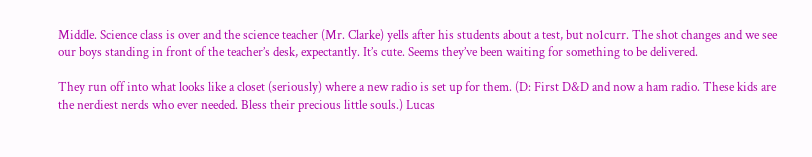Middle. Science class is over and the science teacher (Mr. Clarke) yells after his students about a test, but no1curr. The shot changes and we see our boys standing in front of the teacher’s desk, expectantly. It’s cute. Seems they’ve been waiting for something to be delivered.

They run off into what looks like a closet (seriously) where a new radio is set up for them. (D: First D&D and now a ham radio. These kids are the nerdiest nerds who ever needed. Bless their precious little souls.) Lucas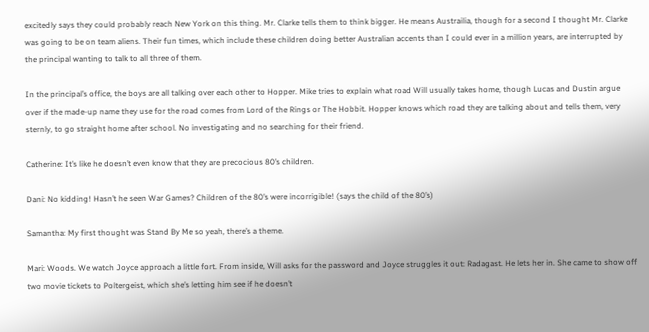excitedly says they could probably reach New York on this thing. Mr. Clarke tells them to think bigger. He means Austrailia, though for a second I thought Mr. Clarke was going to be on team aliens. Their fun times, which include these children doing better Australian accents than I could ever in a million years, are interrupted by the principal wanting to talk to all three of them.

In the principal’s office, the boys are all talking over each other to Hopper. Mike tries to explain what road Will usually takes home, though Lucas and Dustin argue over if the made-up name they use for the road comes from Lord of the Rings or The Hobbit. Hopper knows which road they are talking about and tells them, very sternly, to go straight home after school. No investigating and no searching for their friend.

Catherine: It’s like he doesn’t even know that they are precocious 80’s children.

Dani: No kidding! Hasn’t he seen War Games? Children of the 80’s were incorrigible! (says the child of the 80’s)

Samantha: My first thought was Stand By Me so yeah, there’s a theme.

Mari: Woods. We watch Joyce approach a little fort. From inside, Will asks for the password and Joyce struggles it out: Radagast. He lets her in. She came to show off two movie tickets to Poltergeist, which she’s letting him see if he doesn’t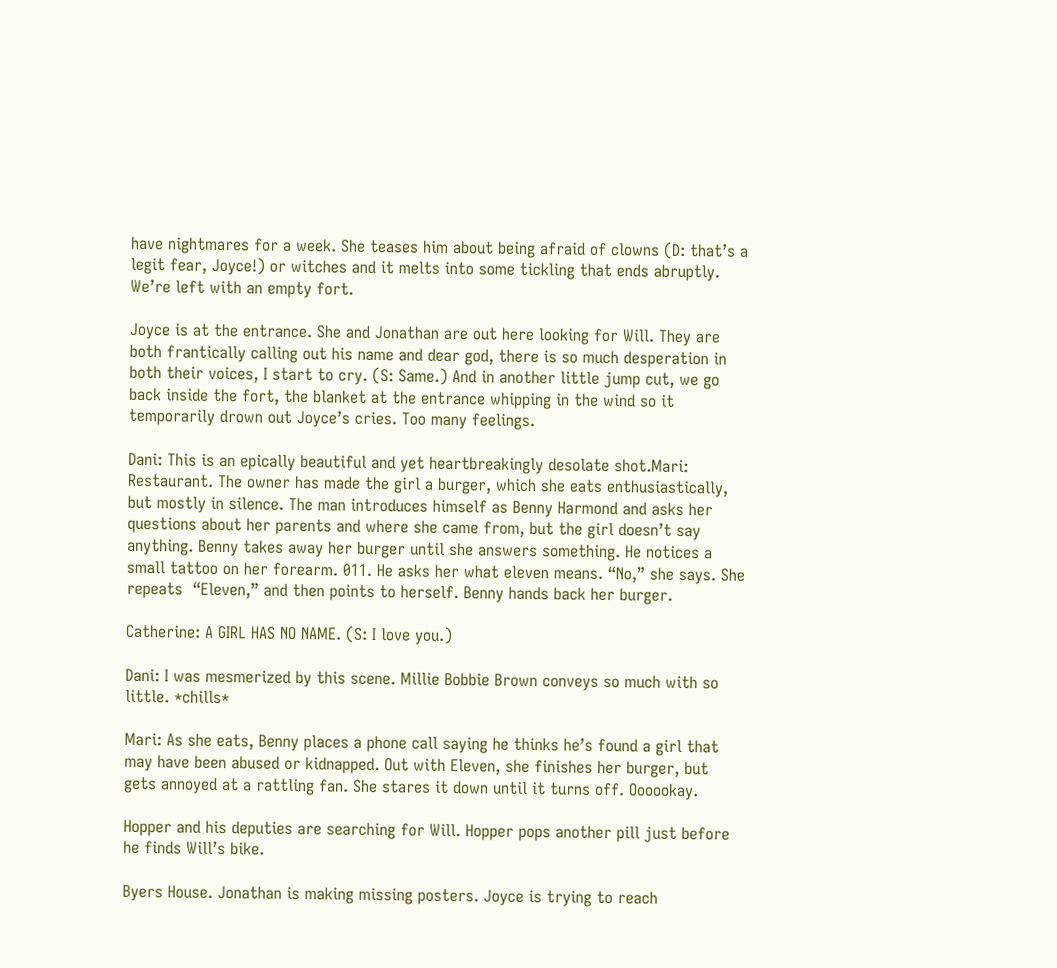have nightmares for a week. She teases him about being afraid of clowns (D: that’s a legit fear, Joyce!) or witches and it melts into some tickling that ends abruptly. We’re left with an empty fort.

Joyce is at the entrance. She and Jonathan are out here looking for Will. They are both frantically calling out his name and dear god, there is so much desperation in both their voices, I start to cry. (S: Same.) And in another little jump cut, we go back inside the fort, the blanket at the entrance whipping in the wind so it temporarily drown out Joyce’s cries. Too many feelings.

Dani: This is an epically beautiful and yet heartbreakingly desolate shot.Mari: Restaurant. The owner has made the girl a burger, which she eats enthusiastically, but mostly in silence. The man introduces himself as Benny Harmond and asks her questions about her parents and where she came from, but the girl doesn’t say anything. Benny takes away her burger until she answers something. He notices a small tattoo on her forearm. 011. He asks her what eleven means. “No,” she says. She repeats  “Eleven,” and then points to herself. Benny hands back her burger.

Catherine: A GIRL HAS NO NAME. (S: I love you.)

Dani: I was mesmerized by this scene. Millie Bobbie Brown conveys so much with so little. *chills*

Mari: As she eats, Benny places a phone call saying he thinks he’s found a girl that may have been abused or kidnapped. Out with Eleven, she finishes her burger, but gets annoyed at a rattling fan. She stares it down until it turns off. Oooookay.

Hopper and his deputies are searching for Will. Hopper pops another pill just before he finds Will’s bike.

Byers House. Jonathan is making missing posters. Joyce is trying to reach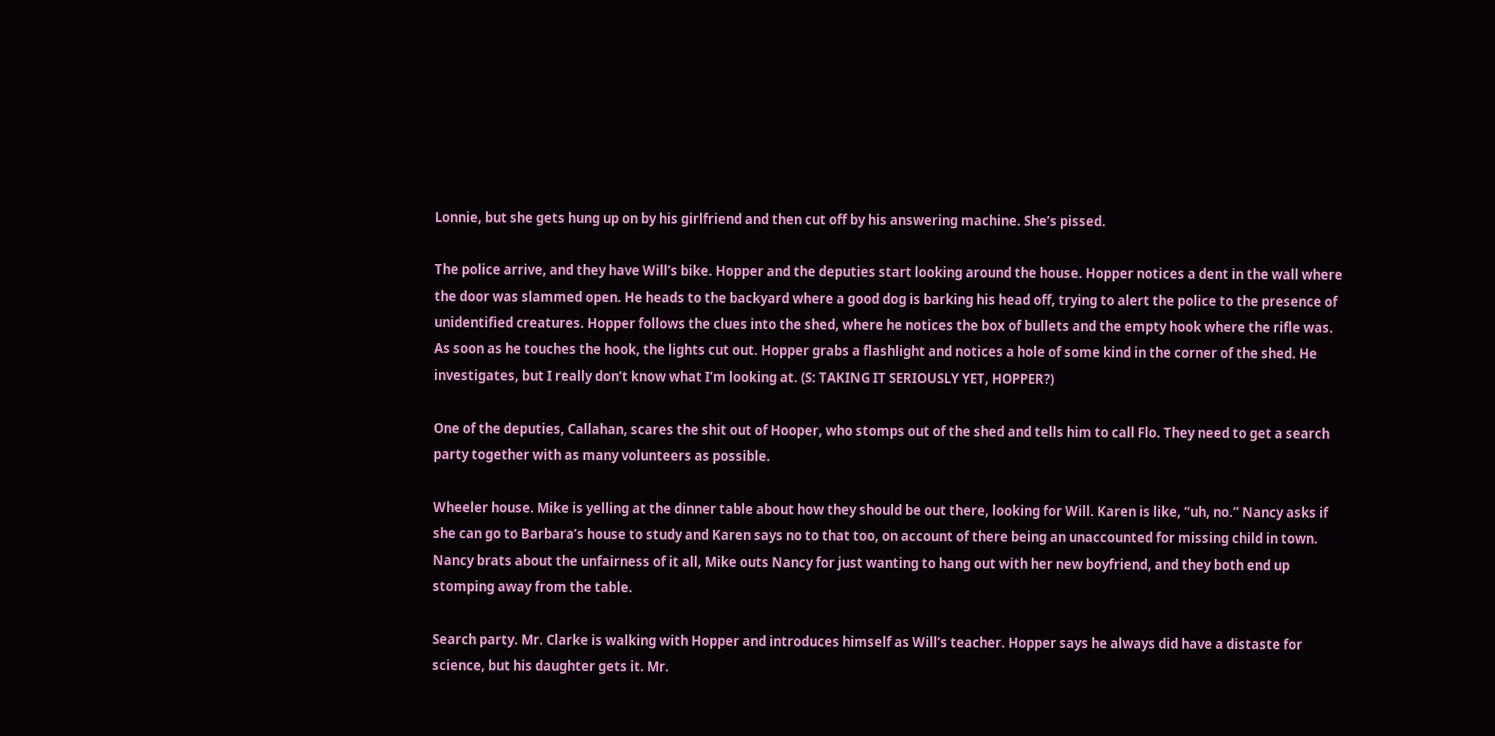Lonnie, but she gets hung up on by his girlfriend and then cut off by his answering machine. She’s pissed.

The police arrive, and they have Will’s bike. Hopper and the deputies start looking around the house. Hopper notices a dent in the wall where the door was slammed open. He heads to the backyard where a good dog is barking his head off, trying to alert the police to the presence of unidentified creatures. Hopper follows the clues into the shed, where he notices the box of bullets and the empty hook where the rifle was. As soon as he touches the hook, the lights cut out. Hopper grabs a flashlight and notices a hole of some kind in the corner of the shed. He investigates, but I really don’t know what I’m looking at. (S: TAKING IT SERIOUSLY YET, HOPPER?)

One of the deputies, Callahan, scares the shit out of Hooper, who stomps out of the shed and tells him to call Flo. They need to get a search party together with as many volunteers as possible.

Wheeler house. Mike is yelling at the dinner table about how they should be out there, looking for Will. Karen is like, “uh, no.” Nancy asks if she can go to Barbara’s house to study and Karen says no to that too, on account of there being an unaccounted for missing child in town. Nancy brats about the unfairness of it all, Mike outs Nancy for just wanting to hang out with her new boyfriend, and they both end up stomping away from the table.

Search party. Mr. Clarke is walking with Hopper and introduces himself as Will’s teacher. Hopper says he always did have a distaste for science, but his daughter gets it. Mr.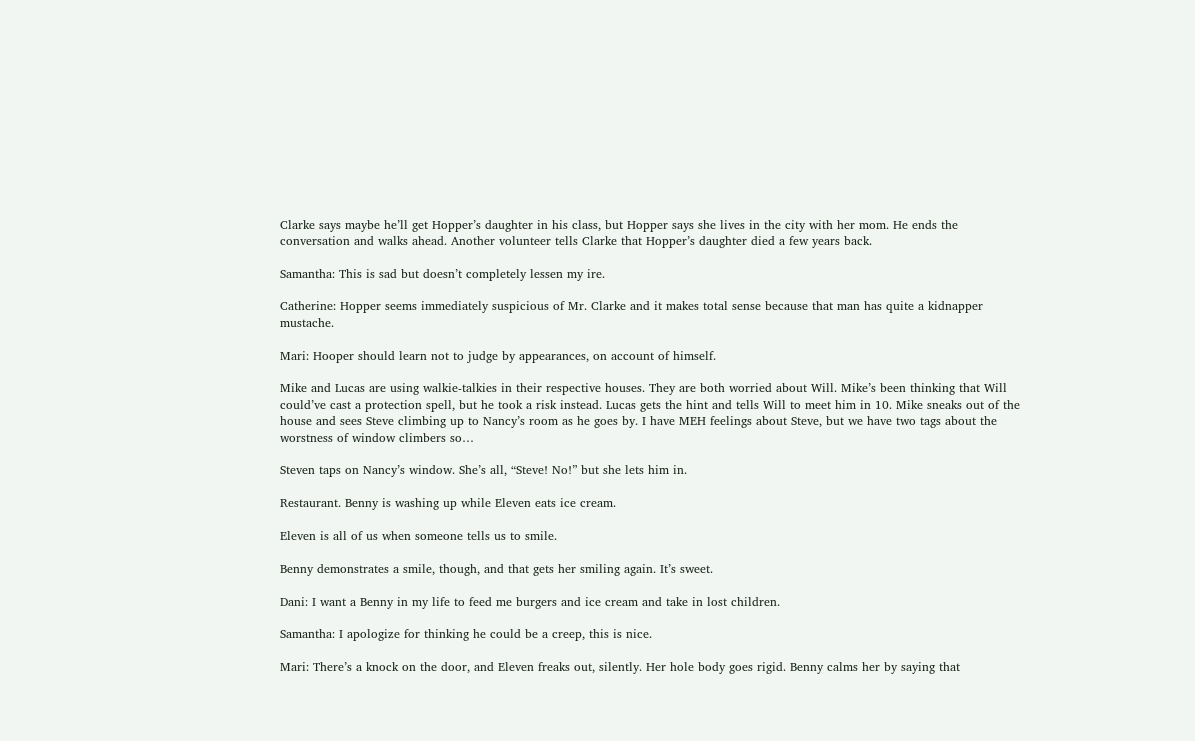Clarke says maybe he’ll get Hopper’s daughter in his class, but Hopper says she lives in the city with her mom. He ends the conversation and walks ahead. Another volunteer tells Clarke that Hopper’s daughter died a few years back.

Samantha: This is sad but doesn’t completely lessen my ire.

Catherine: Hopper seems immediately suspicious of Mr. Clarke and it makes total sense because that man has quite a kidnapper mustache.

Mari: Hooper should learn not to judge by appearances, on account of himself.

Mike and Lucas are using walkie-talkies in their respective houses. They are both worried about Will. Mike’s been thinking that Will could’ve cast a protection spell, but he took a risk instead. Lucas gets the hint and tells Will to meet him in 10. Mike sneaks out of the house and sees Steve climbing up to Nancy’s room as he goes by. I have MEH feelings about Steve, but we have two tags about the worstness of window climbers so…

Steven taps on Nancy’s window. She’s all, “Steve! No!” but she lets him in.

Restaurant. Benny is washing up while Eleven eats ice cream.

Eleven is all of us when someone tells us to smile.

Benny demonstrates a smile, though, and that gets her smiling again. It’s sweet.

Dani: I want a Benny in my life to feed me burgers and ice cream and take in lost children.

Samantha: I apologize for thinking he could be a creep, this is nice.

Mari: There’s a knock on the door, and Eleven freaks out, silently. Her hole body goes rigid. Benny calms her by saying that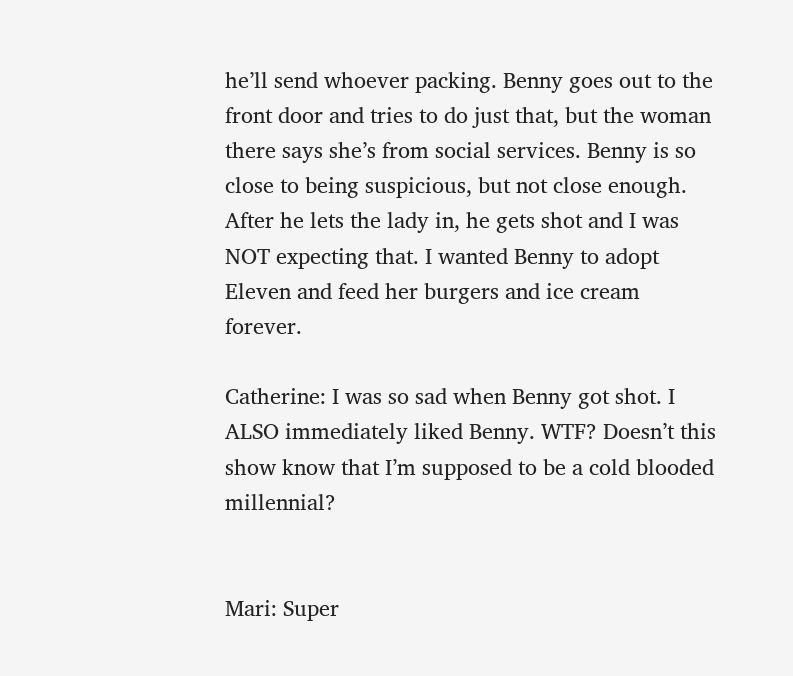he’ll send whoever packing. Benny goes out to the front door and tries to do just that, but the woman there says she’s from social services. Benny is so close to being suspicious, but not close enough. After he lets the lady in, he gets shot and I was NOT expecting that. I wanted Benny to adopt Eleven and feed her burgers and ice cream forever.

Catherine: I was so sad when Benny got shot. I ALSO immediately liked Benny. WTF? Doesn’t this show know that I’m supposed to be a cold blooded millennial?


Mari: Super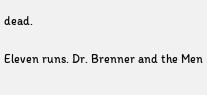dead.

Eleven runs. Dr. Brenner and the Men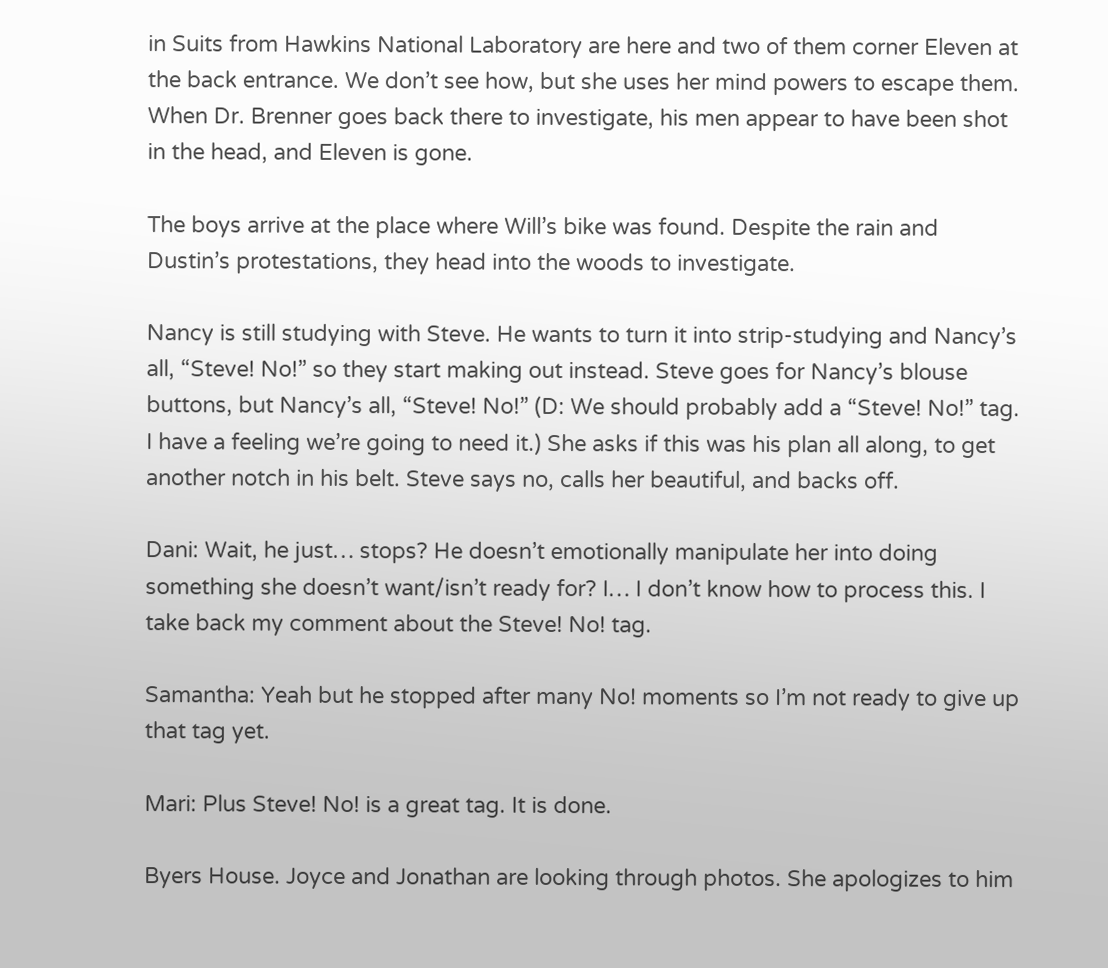in Suits from Hawkins National Laboratory are here and two of them corner Eleven at the back entrance. We don’t see how, but she uses her mind powers to escape them. When Dr. Brenner goes back there to investigate, his men appear to have been shot in the head, and Eleven is gone.

The boys arrive at the place where Will’s bike was found. Despite the rain and Dustin’s protestations, they head into the woods to investigate.

Nancy is still studying with Steve. He wants to turn it into strip-studying and Nancy’s all, “Steve! No!” so they start making out instead. Steve goes for Nancy’s blouse buttons, but Nancy’s all, “Steve! No!” (D: We should probably add a “Steve! No!” tag. I have a feeling we’re going to need it.) She asks if this was his plan all along, to get another notch in his belt. Steve says no, calls her beautiful, and backs off.

Dani: Wait, he just… stops? He doesn’t emotionally manipulate her into doing something she doesn’t want/isn’t ready for? I… I don’t know how to process this. I take back my comment about the Steve! No! tag.

Samantha: Yeah but he stopped after many No! moments so I’m not ready to give up that tag yet.

Mari: Plus Steve! No! is a great tag. It is done.

Byers House. Joyce and Jonathan are looking through photos. She apologizes to him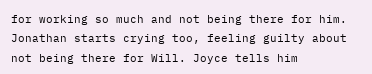for working so much and not being there for him. Jonathan starts crying too, feeling guilty about not being there for Will. Joyce tells him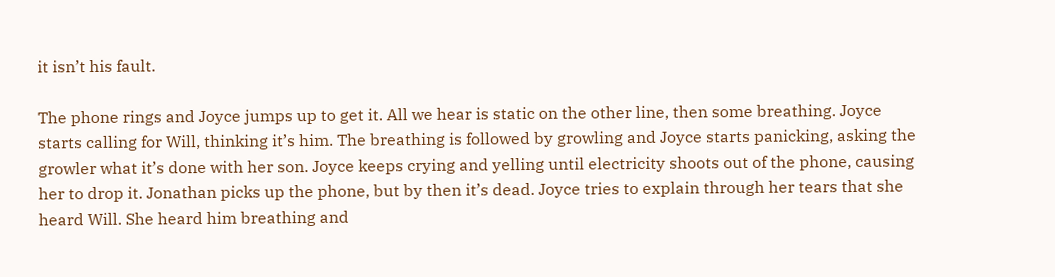it isn’t his fault.

The phone rings and Joyce jumps up to get it. All we hear is static on the other line, then some breathing. Joyce starts calling for Will, thinking it’s him. The breathing is followed by growling and Joyce starts panicking, asking the growler what it’s done with her son. Joyce keeps crying and yelling until electricity shoots out of the phone, causing her to drop it. Jonathan picks up the phone, but by then it’s dead. Joyce tries to explain through her tears that she heard Will. She heard him breathing and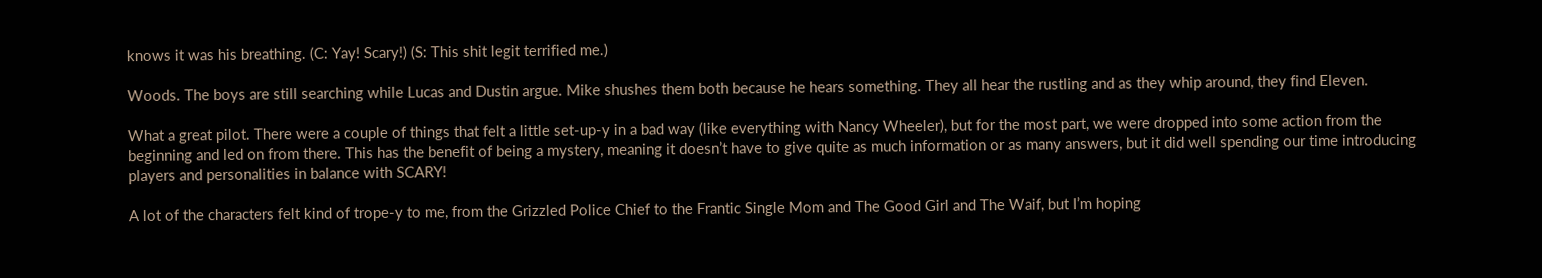knows it was his breathing. (C: Yay! Scary!) (S: This shit legit terrified me.)

Woods. The boys are still searching while Lucas and Dustin argue. Mike shushes them both because he hears something. They all hear the rustling and as they whip around, they find Eleven.

What a great pilot. There were a couple of things that felt a little set-up-y in a bad way (like everything with Nancy Wheeler), but for the most part, we were dropped into some action from the beginning and led on from there. This has the benefit of being a mystery, meaning it doesn’t have to give quite as much information or as many answers, but it did well spending our time introducing players and personalities in balance with SCARY!

A lot of the characters felt kind of trope-y to me, from the Grizzled Police Chief to the Frantic Single Mom and The Good Girl and The Waif, but I’m hoping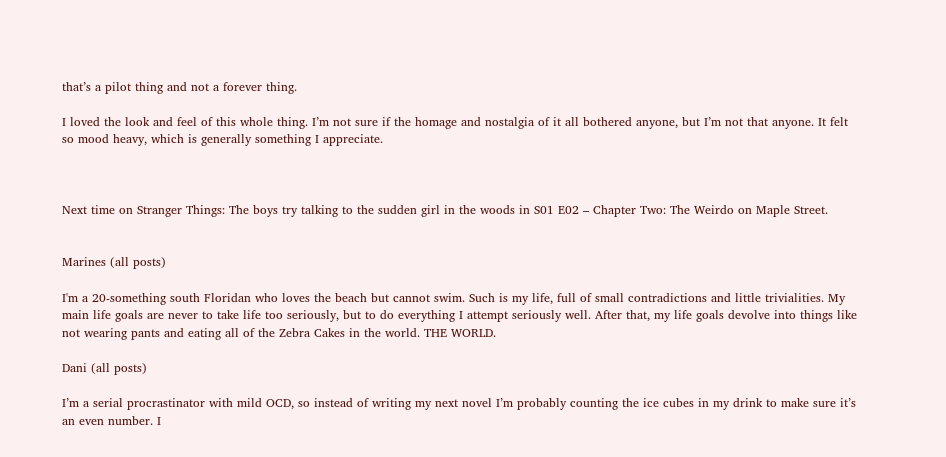that’s a pilot thing and not a forever thing.

I loved the look and feel of this whole thing. I’m not sure if the homage and nostalgia of it all bothered anyone, but I’m not that anyone. It felt so mood heavy, which is generally something I appreciate.



Next time on Stranger Things: The boys try talking to the sudden girl in the woods in S01 E02 – Chapter Two: The Weirdo on Maple Street.


Marines (all posts)

I'm a 20-something south Floridan who loves the beach but cannot swim. Such is my life, full of small contradictions and little trivialities. My main life goals are never to take life too seriously, but to do everything I attempt seriously well. After that, my life goals devolve into things like not wearing pants and eating all of the Zebra Cakes in the world. THE WORLD.

Dani (all posts)

I’m a serial procrastinator with mild OCD, so instead of writing my next novel I’m probably counting the ice cubes in my drink to make sure it’s an even number. I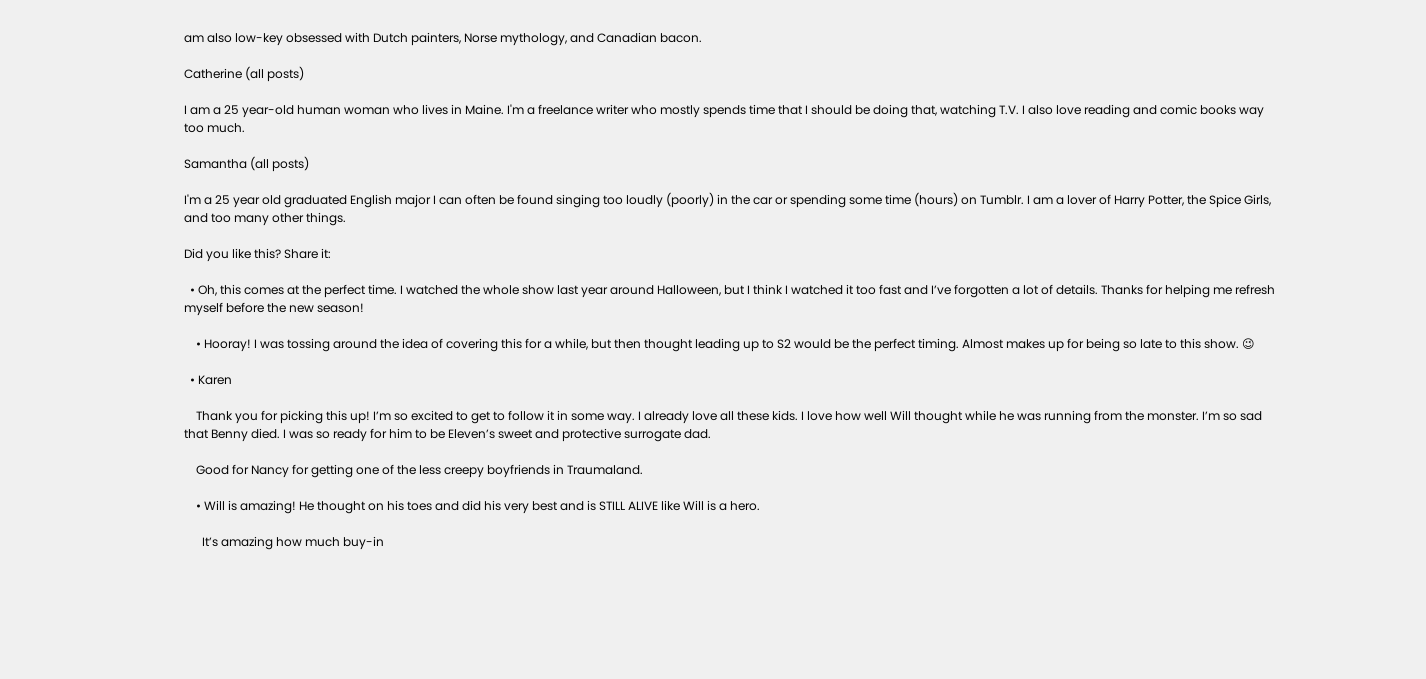am also low-key obsessed with Dutch painters, Norse mythology, and Canadian bacon.

Catherine (all posts)

I am a 25 year-old human woman who lives in Maine. I'm a freelance writer who mostly spends time that I should be doing that, watching T.V. I also love reading and comic books way too much.

Samantha (all posts)

I'm a 25 year old graduated English major I can often be found singing too loudly (poorly) in the car or spending some time (hours) on Tumblr. I am a lover of Harry Potter, the Spice Girls, and too many other things.

Did you like this? Share it:

  • Oh, this comes at the perfect time. I watched the whole show last year around Halloween, but I think I watched it too fast and I’ve forgotten a lot of details. Thanks for helping me refresh myself before the new season!

    • Hooray! I was tossing around the idea of covering this for a while, but then thought leading up to S2 would be the perfect timing. Almost makes up for being so late to this show. 😉

  • Karen

    Thank you for picking this up! I’m so excited to get to follow it in some way. I already love all these kids. I love how well Will thought while he was running from the monster. I’m so sad that Benny died. I was so ready for him to be Eleven’s sweet and protective surrogate dad.

    Good for Nancy for getting one of the less creepy boyfriends in Traumaland.

    • Will is amazing! He thought on his toes and did his very best and is STILL ALIVE like Will is a hero.

      It’s amazing how much buy-in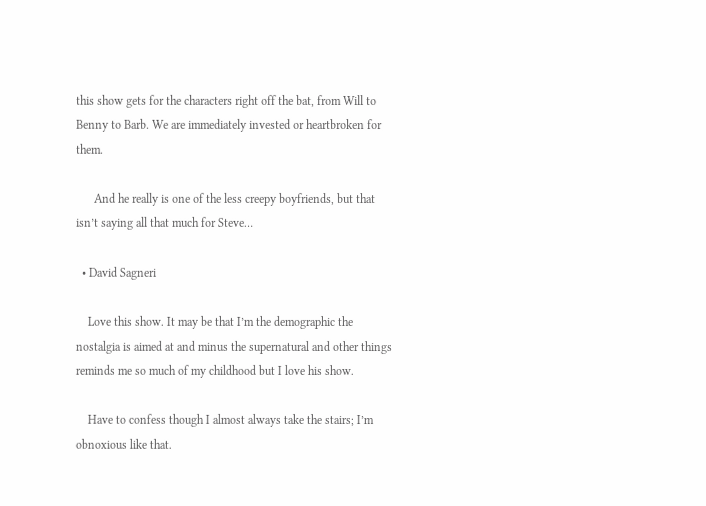this show gets for the characters right off the bat, from Will to Benny to Barb. We are immediately invested or heartbroken for them.

      And he really is one of the less creepy boyfriends, but that isn’t saying all that much for Steve…

  • David Sagneri

    Love this show. It may be that I’m the demographic the nostalgia is aimed at and minus the supernatural and other things reminds me so much of my childhood but I love his show.

    Have to confess though I almost always take the stairs; I’m obnoxious like that.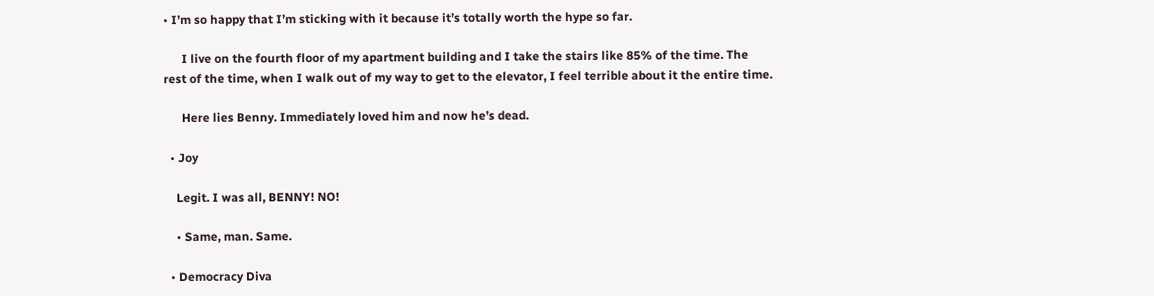• I’m so happy that I’m sticking with it because it’s totally worth the hype so far.

      I live on the fourth floor of my apartment building and I take the stairs like 85% of the time. The rest of the time, when I walk out of my way to get to the elevator, I feel terrible about it the entire time.

      Here lies Benny. Immediately loved him and now he’s dead.

  • Joy

    Legit. I was all, BENNY! NO!

    • Same, man. Same.

  • Democracy Diva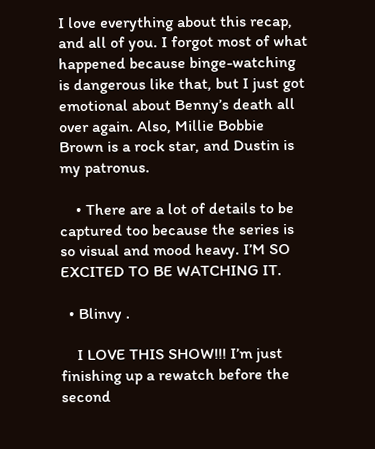I love everything about this recap, and all of you. I forgot most of what happened because binge-watching is dangerous like that, but I just got emotional about Benny’s death all over again. Also, Millie Bobbie Brown is a rock star, and Dustin is my patronus.

    • There are a lot of details to be captured too because the series is so visual and mood heavy. I’M SO EXCITED TO BE WATCHING IT.

  • Blinvy .

    I LOVE THIS SHOW!!! I’m just finishing up a rewatch before the second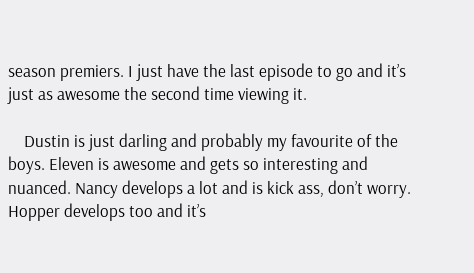season premiers. I just have the last episode to go and it’s just as awesome the second time viewing it.

    Dustin is just darling and probably my favourite of the boys. Eleven is awesome and gets so interesting and nuanced. Nancy develops a lot and is kick ass, don’t worry. Hopper develops too and it’s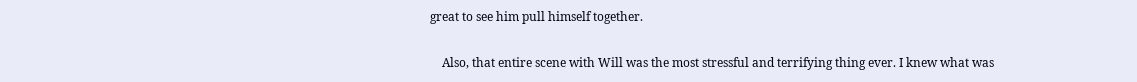great to see him pull himself together.

    Also, that entire scene with Will was the most stressful and terrifying thing ever. I knew what was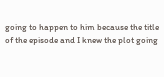going to happen to him because the title of the episode and I knew the plot going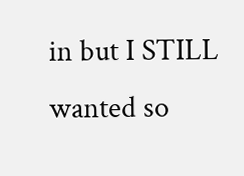in but I STILL wanted so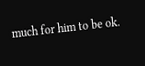much for him to be ok.